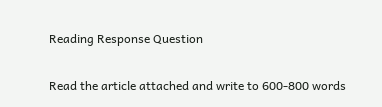Reading Response Question

Read the article attached and write to 600-800 words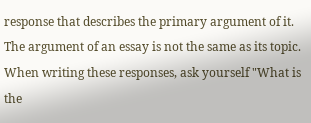response that describes the primary argument of it. The argument of an essay is not the same as its topic. When writing these responses, ask yourself "What is the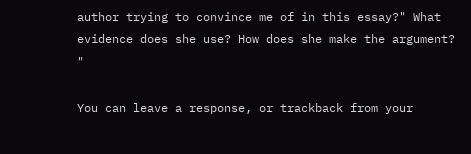author trying to convince me of in this essay?" What evidence does she use? How does she make the argument? "

You can leave a response, or trackback from your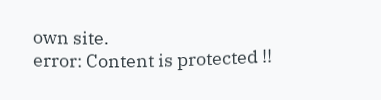own site.
error: Content is protected !!